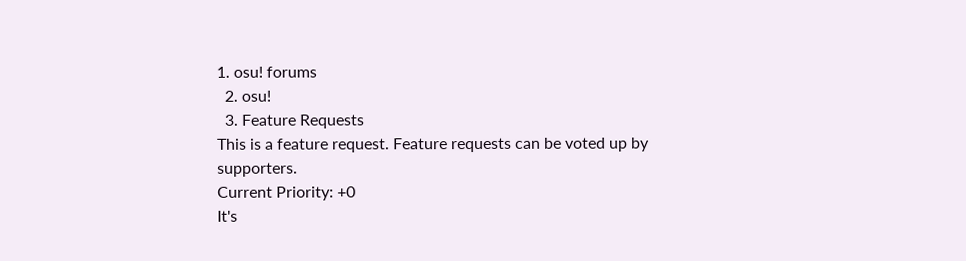1. osu! forums
  2. osu!
  3. Feature Requests
This is a feature request. Feature requests can be voted up by supporters.
Current Priority: +0
It's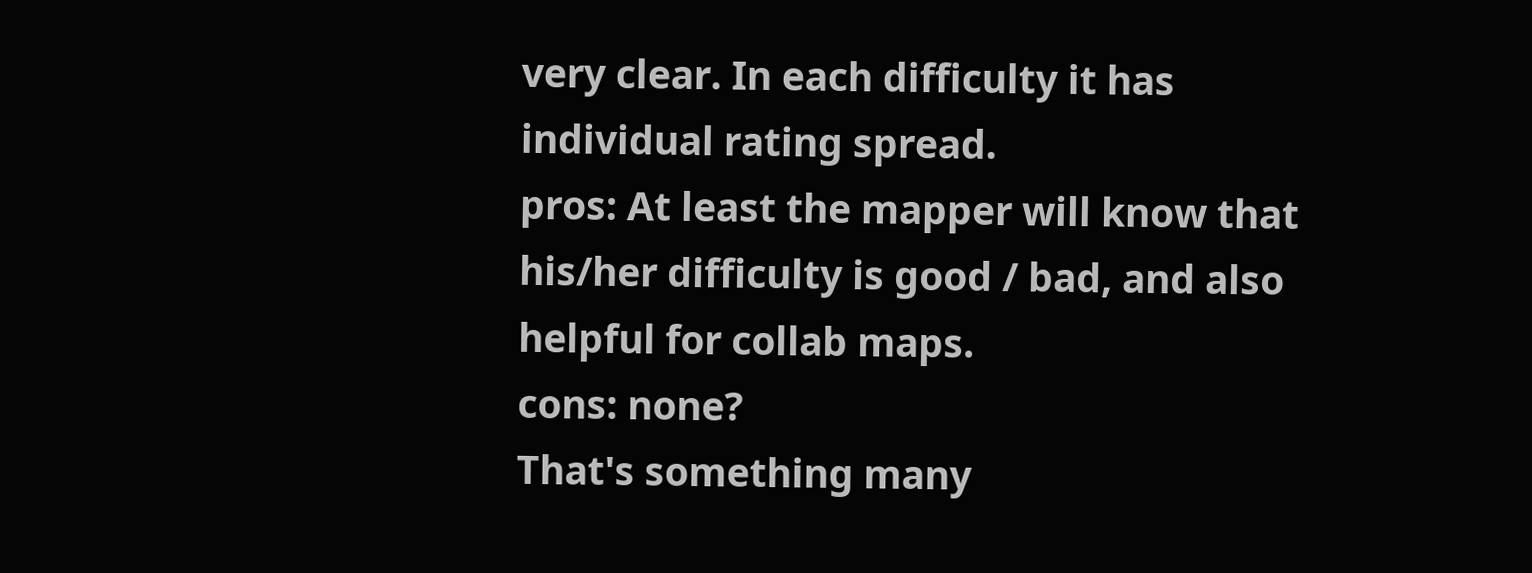very clear. In each difficulty it has individual rating spread.
pros: At least the mapper will know that his/her difficulty is good / bad, and also helpful for collab maps.
cons: none?
That's something many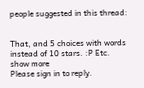people suggested in this thread:


That, and 5 choices with words instead of 10 stars. :P Etc.
show more
Please sign in to reply.